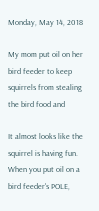Monday, May 14, 2018

My mom put oil on her bird feeder to keep squirrels from stealing the bird food and

It almost looks like the squirrel is having fun.
When you put oil on a bird feeder's POLE,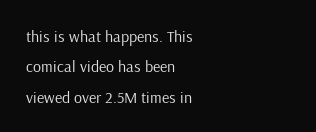this is what happens. This comical video has been viewed over 2.5M times in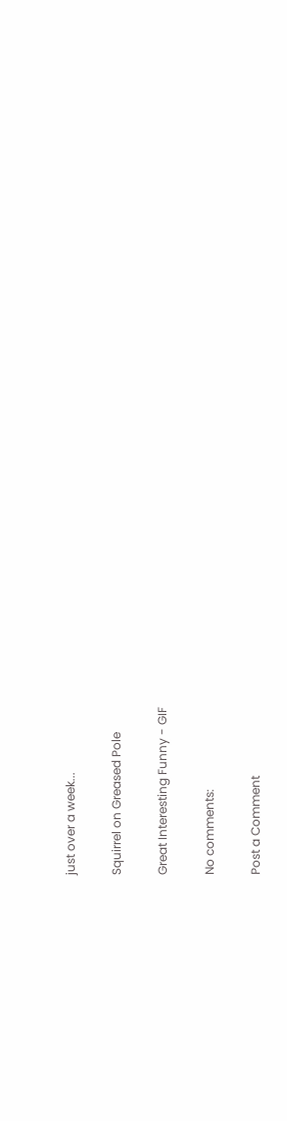just over a week...

Squirrel on Greased Pole

Great Interesting Funny - GIF

No comments:

Post a Comment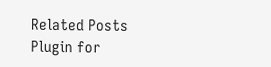Related Posts Plugin for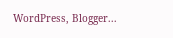WordPress, Blogger...